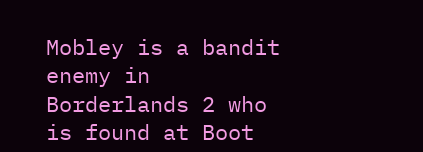Mobley is a bandit enemy in Borderlands 2 who is found at Boot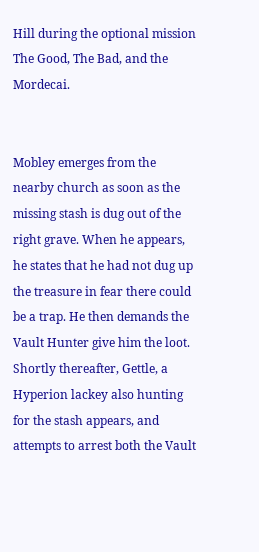Hill during the optional mission The Good, The Bad, and the Mordecai.


Mobley emerges from the nearby church as soon as the missing stash is dug out of the right grave. When he appears, he states that he had not dug up the treasure in fear there could be a trap. He then demands the Vault Hunter give him the loot. Shortly thereafter, Gettle, a Hyperion lackey also hunting for the stash appears, and attempts to arrest both the Vault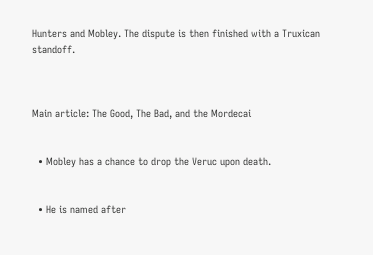Hunters and Mobley. The dispute is then finished with a Truxican standoff.



Main article: The Good, The Bad, and the Mordecai


  • Mobley has a chance to drop the Veruc upon death.


  • He is named after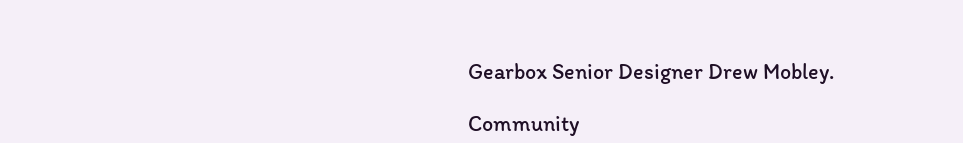Gearbox Senior Designer Drew Mobley.

Community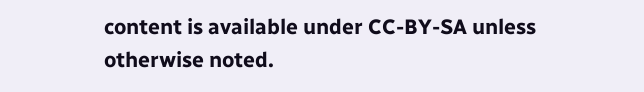content is available under CC-BY-SA unless otherwise noted.